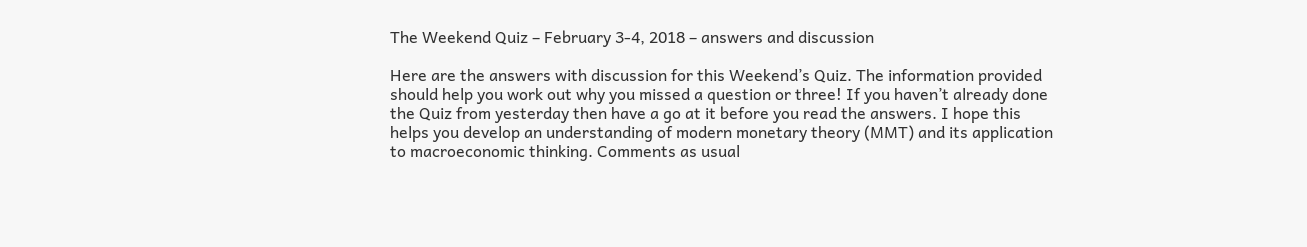The Weekend Quiz – February 3-4, 2018 – answers and discussion

Here are the answers with discussion for this Weekend’s Quiz. The information provided should help you work out why you missed a question or three! If you haven’t already done the Quiz from yesterday then have a go at it before you read the answers. I hope this helps you develop an understanding of modern monetary theory (MMT) and its application to macroeconomic thinking. Comments as usual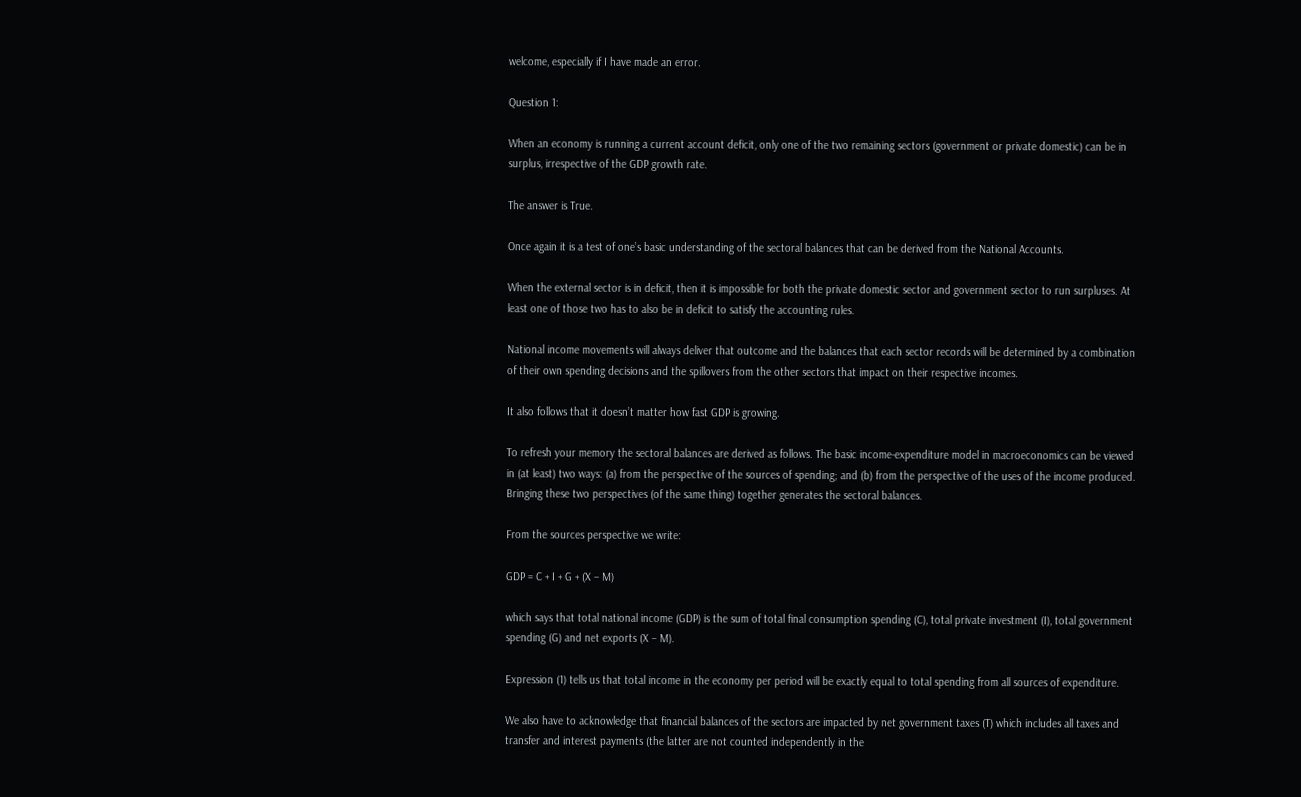welcome, especially if I have made an error.

Question 1:

When an economy is running a current account deficit, only one of the two remaining sectors (government or private domestic) can be in surplus, irrespective of the GDP growth rate.

The answer is True.

Once again it is a test of one’s basic understanding of the sectoral balances that can be derived from the National Accounts.

When the external sector is in deficit, then it is impossible for both the private domestic sector and government sector to run surpluses. At least one of those two has to also be in deficit to satisfy the accounting rules.

National income movements will always deliver that outcome and the balances that each sector records will be determined by a combination of their own spending decisions and the spillovers from the other sectors that impact on their respective incomes.

It also follows that it doesn’t matter how fast GDP is growing.

To refresh your memory the sectoral balances are derived as follows. The basic income-expenditure model in macroeconomics can be viewed in (at least) two ways: (a) from the perspective of the sources of spending; and (b) from the perspective of the uses of the income produced. Bringing these two perspectives (of the same thing) together generates the sectoral balances.

From the sources perspective we write:

GDP = C + I + G + (X – M)

which says that total national income (GDP) is the sum of total final consumption spending (C), total private investment (I), total government spending (G) and net exports (X – M).

Expression (1) tells us that total income in the economy per period will be exactly equal to total spending from all sources of expenditure.

We also have to acknowledge that financial balances of the sectors are impacted by net government taxes (T) which includes all taxes and transfer and interest payments (the latter are not counted independently in the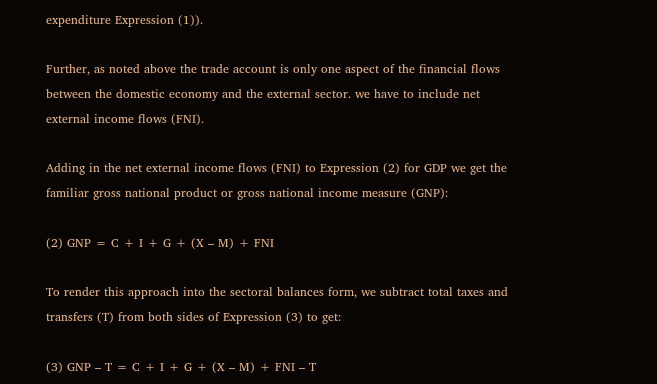expenditure Expression (1)).

Further, as noted above the trade account is only one aspect of the financial flows between the domestic economy and the external sector. we have to include net external income flows (FNI).

Adding in the net external income flows (FNI) to Expression (2) for GDP we get the familiar gross national product or gross national income measure (GNP):

(2) GNP = C + I + G + (X – M) + FNI

To render this approach into the sectoral balances form, we subtract total taxes and transfers (T) from both sides of Expression (3) to get:

(3) GNP – T = C + I + G + (X – M) + FNI – T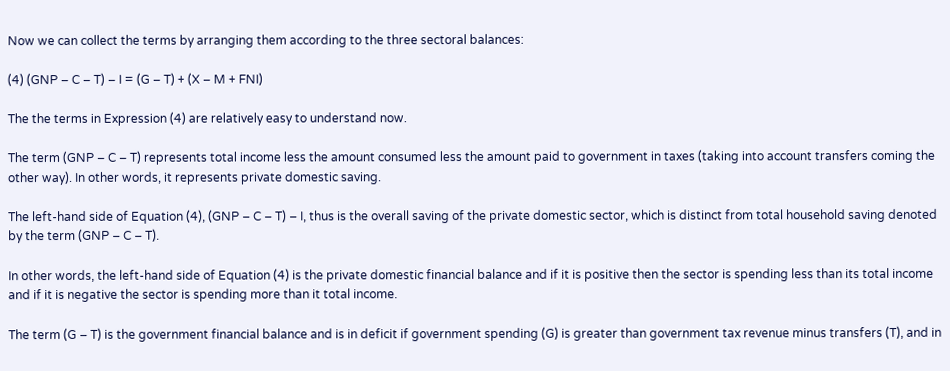Now we can collect the terms by arranging them according to the three sectoral balances:

(4) (GNP – C – T) – I = (G – T) + (X – M + FNI)

The the terms in Expression (4) are relatively easy to understand now.

The term (GNP – C – T) represents total income less the amount consumed less the amount paid to government in taxes (taking into account transfers coming the other way). In other words, it represents private domestic saving.

The left-hand side of Equation (4), (GNP – C – T) – I, thus is the overall saving of the private domestic sector, which is distinct from total household saving denoted by the term (GNP – C – T).

In other words, the left-hand side of Equation (4) is the private domestic financial balance and if it is positive then the sector is spending less than its total income and if it is negative the sector is spending more than it total income.

The term (G – T) is the government financial balance and is in deficit if government spending (G) is greater than government tax revenue minus transfers (T), and in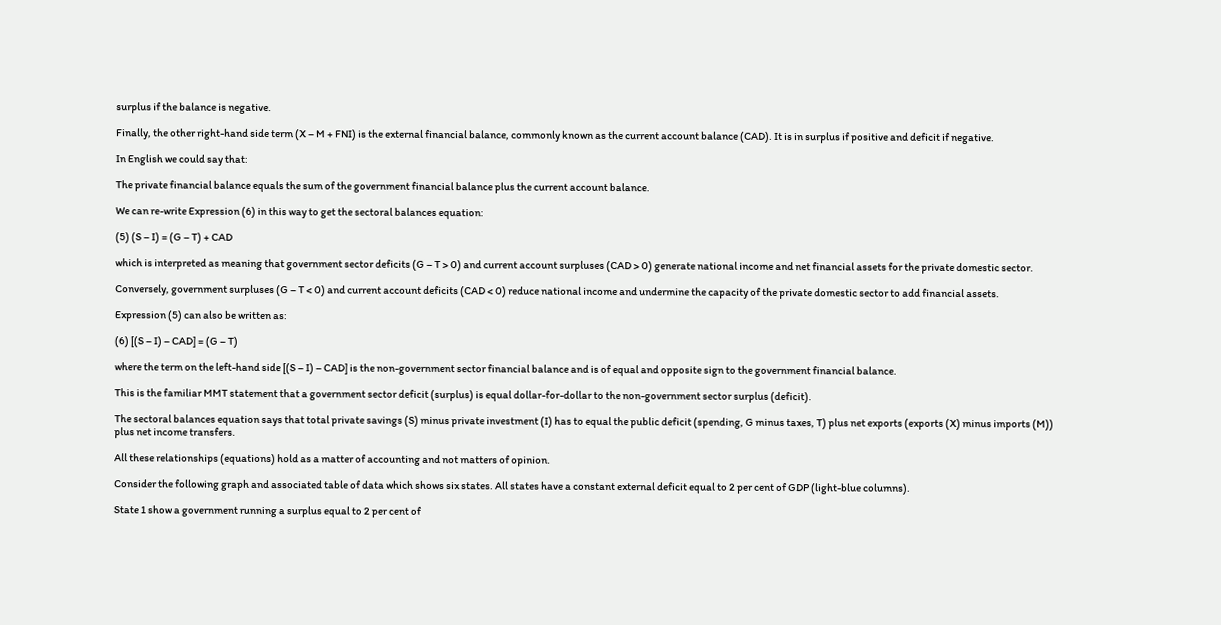surplus if the balance is negative.

Finally, the other right-hand side term (X – M + FNI) is the external financial balance, commonly known as the current account balance (CAD). It is in surplus if positive and deficit if negative.

In English we could say that:

The private financial balance equals the sum of the government financial balance plus the current account balance.

We can re-write Expression (6) in this way to get the sectoral balances equation:

(5) (S – I) = (G – T) + CAD

which is interpreted as meaning that government sector deficits (G – T > 0) and current account surpluses (CAD > 0) generate national income and net financial assets for the private domestic sector.

Conversely, government surpluses (G – T < 0) and current account deficits (CAD < 0) reduce national income and undermine the capacity of the private domestic sector to add financial assets.

Expression (5) can also be written as:

(6) [(S – I) – CAD] = (G – T)

where the term on the left-hand side [(S – I) – CAD] is the non-government sector financial balance and is of equal and opposite sign to the government financial balance.

This is the familiar MMT statement that a government sector deficit (surplus) is equal dollar-for-dollar to the non-government sector surplus (deficit).

The sectoral balances equation says that total private savings (S) minus private investment (I) has to equal the public deficit (spending, G minus taxes, T) plus net exports (exports (X) minus imports (M)) plus net income transfers.

All these relationships (equations) hold as a matter of accounting and not matters of opinion.

Consider the following graph and associated table of data which shows six states. All states have a constant external deficit equal to 2 per cent of GDP (light-blue columns).

State 1 show a government running a surplus equal to 2 per cent of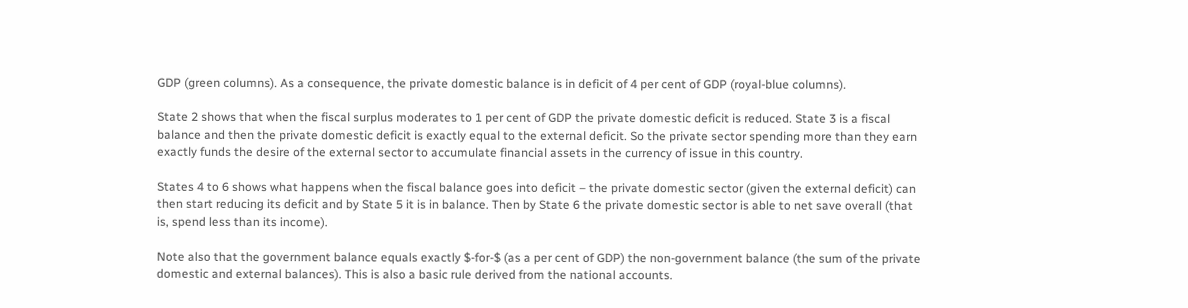GDP (green columns). As a consequence, the private domestic balance is in deficit of 4 per cent of GDP (royal-blue columns).

State 2 shows that when the fiscal surplus moderates to 1 per cent of GDP the private domestic deficit is reduced. State 3 is a fiscal balance and then the private domestic deficit is exactly equal to the external deficit. So the private sector spending more than they earn exactly funds the desire of the external sector to accumulate financial assets in the currency of issue in this country.

States 4 to 6 shows what happens when the fiscal balance goes into deficit – the private domestic sector (given the external deficit) can then start reducing its deficit and by State 5 it is in balance. Then by State 6 the private domestic sector is able to net save overall (that is, spend less than its income).

Note also that the government balance equals exactly $-for-$ (as a per cent of GDP) the non-government balance (the sum of the private domestic and external balances). This is also a basic rule derived from the national accounts.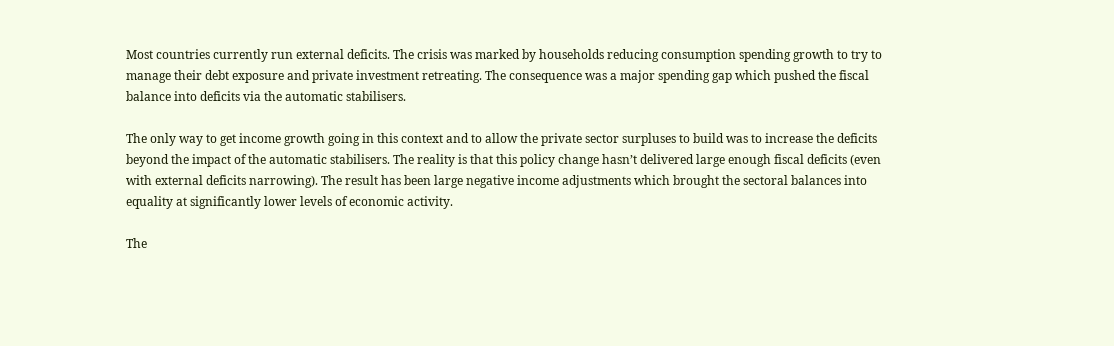Most countries currently run external deficits. The crisis was marked by households reducing consumption spending growth to try to manage their debt exposure and private investment retreating. The consequence was a major spending gap which pushed the fiscal balance into deficits via the automatic stabilisers.

The only way to get income growth going in this context and to allow the private sector surpluses to build was to increase the deficits beyond the impact of the automatic stabilisers. The reality is that this policy change hasn’t delivered large enough fiscal deficits (even with external deficits narrowing). The result has been large negative income adjustments which brought the sectoral balances into equality at significantly lower levels of economic activity.

The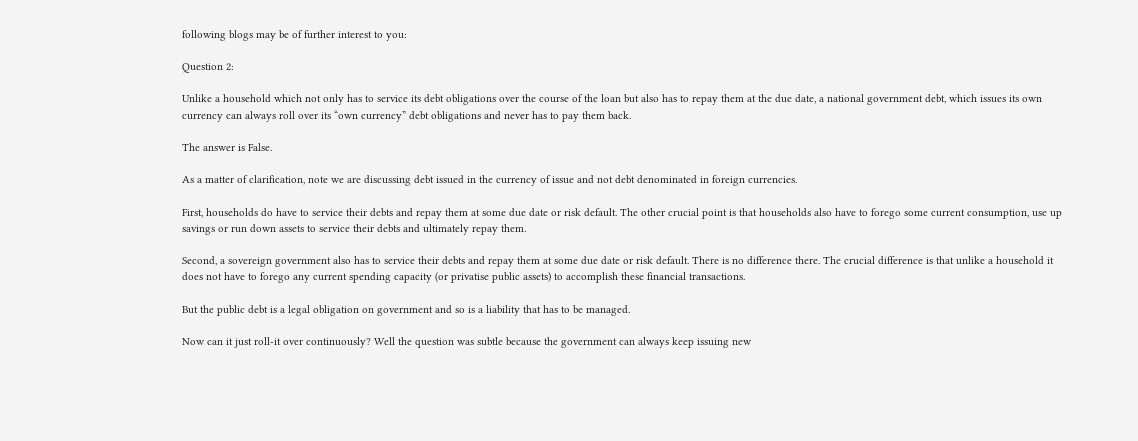following blogs may be of further interest to you:

Question 2:

Unlike a household which not only has to service its debt obligations over the course of the loan but also has to repay them at the due date, a national government debt, which issues its own currency can always roll over its “own currency” debt obligations and never has to pay them back.

The answer is False.

As a matter of clarification, note we are discussing debt issued in the currency of issue and not debt denominated in foreign currencies.

First, households do have to service their debts and repay them at some due date or risk default. The other crucial point is that households also have to forego some current consumption, use up savings or run down assets to service their debts and ultimately repay them.

Second, a sovereign government also has to service their debts and repay them at some due date or risk default. There is no difference there. The crucial difference is that unlike a household it does not have to forego any current spending capacity (or privatise public assets) to accomplish these financial transactions.

But the public debt is a legal obligation on government and so is a liability that has to be managed.

Now can it just roll-it over continuously? Well the question was subtle because the government can always keep issuing new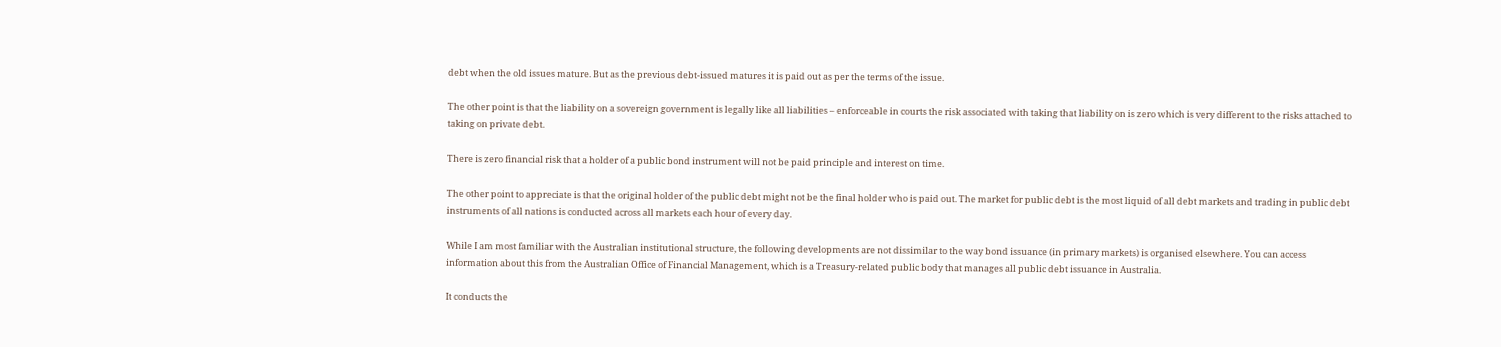debt when the old issues mature. But as the previous debt-issued matures it is paid out as per the terms of the issue.

The other point is that the liability on a sovereign government is legally like all liabilities – enforceable in courts the risk associated with taking that liability on is zero which is very different to the risks attached to taking on private debt.

There is zero financial risk that a holder of a public bond instrument will not be paid principle and interest on time.

The other point to appreciate is that the original holder of the public debt might not be the final holder who is paid out. The market for public debt is the most liquid of all debt markets and trading in public debt instruments of all nations is conducted across all markets each hour of every day.

While I am most familiar with the Australian institutional structure, the following developments are not dissimilar to the way bond issuance (in primary markets) is organised elsewhere. You can access information about this from the Australian Office of Financial Management, which is a Treasury-related public body that manages all public debt issuance in Australia.

It conducts the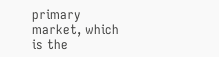primary market, which is the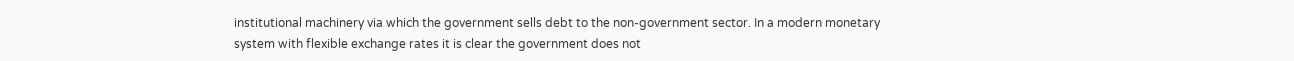institutional machinery via which the government sells debt to the non-government sector. In a modern monetary system with flexible exchange rates it is clear the government does not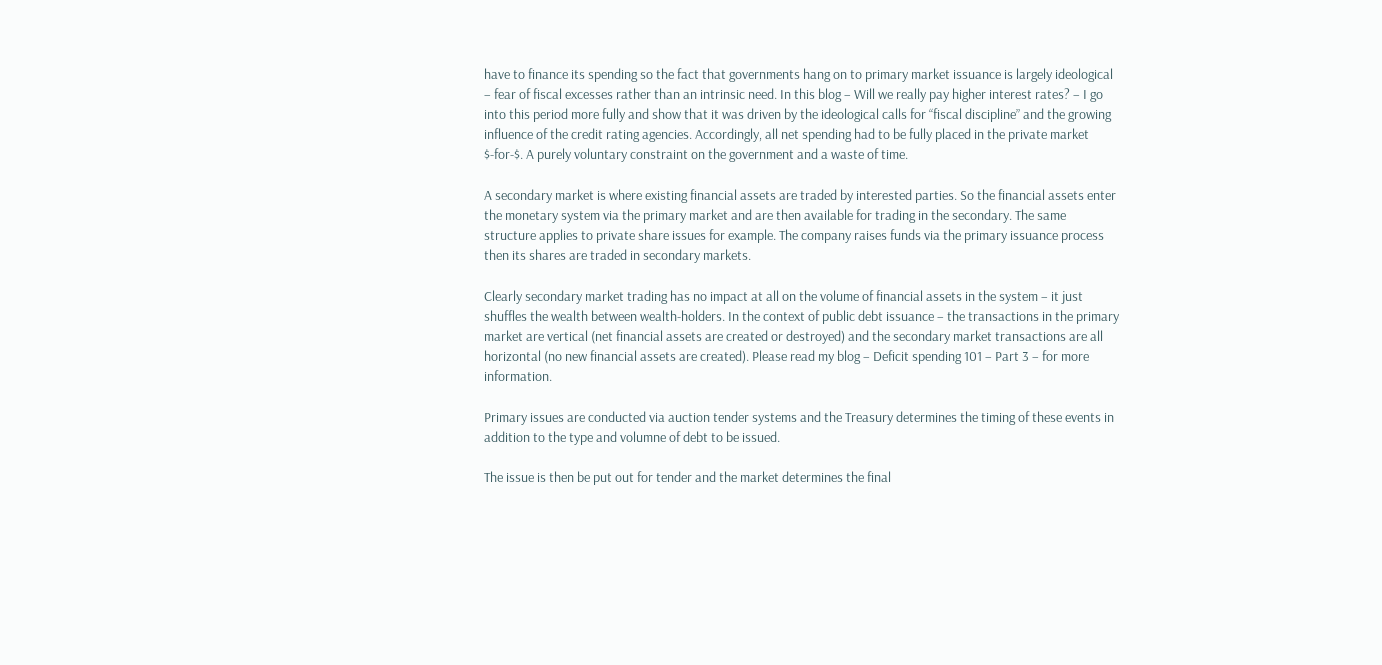have to finance its spending so the fact that governments hang on to primary market issuance is largely ideological – fear of fiscal excesses rather than an intrinsic need. In this blog – Will we really pay higher interest rates? – I go into this period more fully and show that it was driven by the ideological calls for “fiscal discipline” and the growing influence of the credit rating agencies. Accordingly, all net spending had to be fully placed in the private market $-for-$. A purely voluntary constraint on the government and a waste of time.

A secondary market is where existing financial assets are traded by interested parties. So the financial assets enter the monetary system via the primary market and are then available for trading in the secondary. The same structure applies to private share issues for example. The company raises funds via the primary issuance process then its shares are traded in secondary markets.

Clearly secondary market trading has no impact at all on the volume of financial assets in the system – it just shuffles the wealth between wealth-holders. In the context of public debt issuance – the transactions in the primary market are vertical (net financial assets are created or destroyed) and the secondary market transactions are all horizontal (no new financial assets are created). Please read my blog – Deficit spending 101 – Part 3 – for more information.

Primary issues are conducted via auction tender systems and the Treasury determines the timing of these events in addition to the type and volumne of debt to be issued.

The issue is then be put out for tender and the market determines the final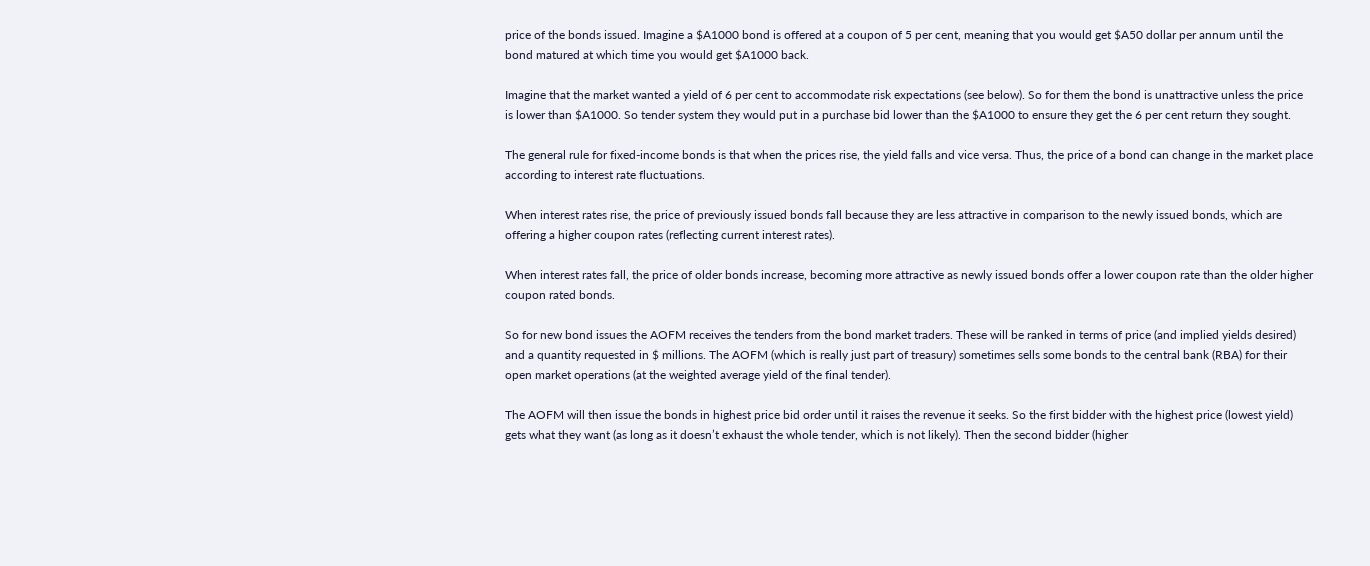price of the bonds issued. Imagine a $A1000 bond is offered at a coupon of 5 per cent, meaning that you would get $A50 dollar per annum until the bond matured at which time you would get $A1000 back.

Imagine that the market wanted a yield of 6 per cent to accommodate risk expectations (see below). So for them the bond is unattractive unless the price is lower than $A1000. So tender system they would put in a purchase bid lower than the $A1000 to ensure they get the 6 per cent return they sought.

The general rule for fixed-income bonds is that when the prices rise, the yield falls and vice versa. Thus, the price of a bond can change in the market place according to interest rate fluctuations.

When interest rates rise, the price of previously issued bonds fall because they are less attractive in comparison to the newly issued bonds, which are offering a higher coupon rates (reflecting current interest rates).

When interest rates fall, the price of older bonds increase, becoming more attractive as newly issued bonds offer a lower coupon rate than the older higher coupon rated bonds.

So for new bond issues the AOFM receives the tenders from the bond market traders. These will be ranked in terms of price (and implied yields desired) and a quantity requested in $ millions. The AOFM (which is really just part of treasury) sometimes sells some bonds to the central bank (RBA) for their open market operations (at the weighted average yield of the final tender).

The AOFM will then issue the bonds in highest price bid order until it raises the revenue it seeks. So the first bidder with the highest price (lowest yield) gets what they want (as long as it doesn’t exhaust the whole tender, which is not likely). Then the second bidder (higher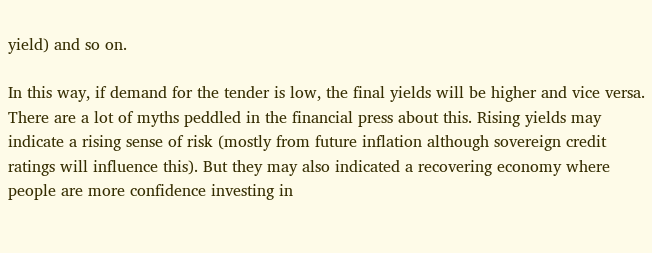yield) and so on.

In this way, if demand for the tender is low, the final yields will be higher and vice versa. There are a lot of myths peddled in the financial press about this. Rising yields may indicate a rising sense of risk (mostly from future inflation although sovereign credit ratings will influence this). But they may also indicated a recovering economy where people are more confidence investing in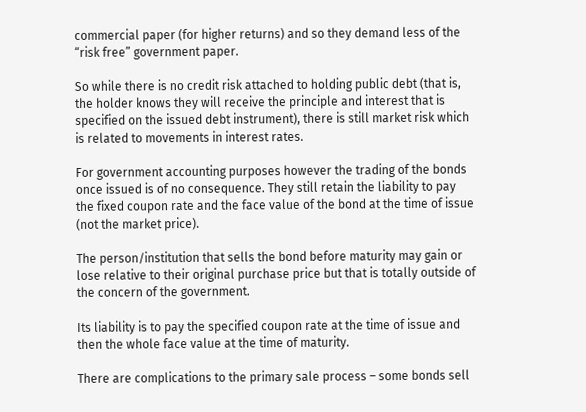commercial paper (for higher returns) and so they demand less of the “risk free” government paper.

So while there is no credit risk attached to holding public debt (that is, the holder knows they will receive the principle and interest that is specified on the issued debt instrument), there is still market risk which is related to movements in interest rates.

For government accounting purposes however the trading of the bonds once issued is of no consequence. They still retain the liability to pay the fixed coupon rate and the face value of the bond at the time of issue (not the market price).

The person/institution that sells the bond before maturity may gain or lose relative to their original purchase price but that is totally outside of the concern of the government.

Its liability is to pay the specified coupon rate at the time of issue and then the whole face value at the time of maturity.

There are complications to the primary sale process – some bonds sell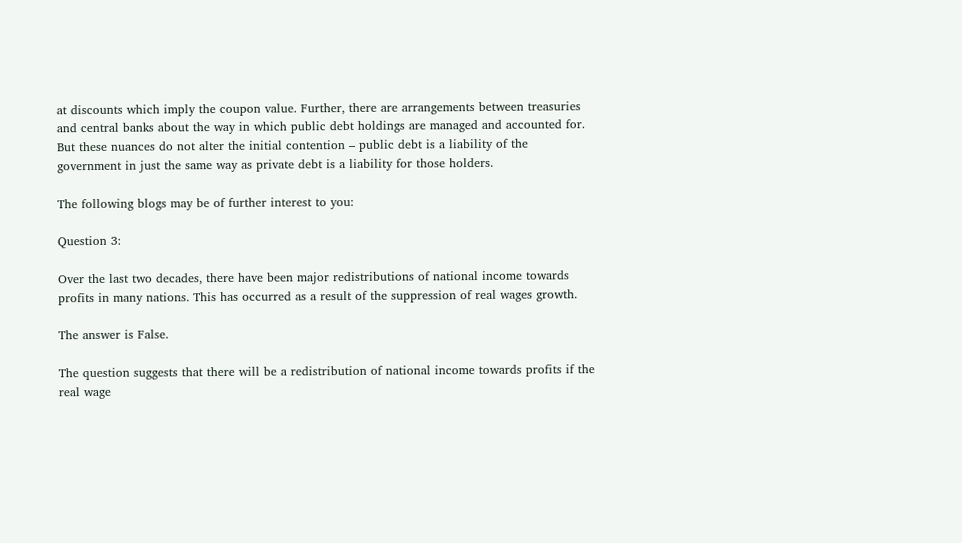at discounts which imply the coupon value. Further, there are arrangements between treasuries and central banks about the way in which public debt holdings are managed and accounted for. But these nuances do not alter the initial contention – public debt is a liability of the government in just the same way as private debt is a liability for those holders.

The following blogs may be of further interest to you:

Question 3:

Over the last two decades, there have been major redistributions of national income towards profits in many nations. This has occurred as a result of the suppression of real wages growth.

The answer is False.

The question suggests that there will be a redistribution of national income towards profits if the real wage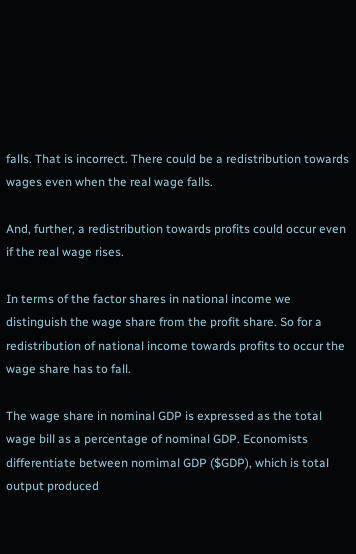falls. That is incorrect. There could be a redistribution towards wages even when the real wage falls.

And, further, a redistribution towards profits could occur even if the real wage rises.

In terms of the factor shares in national income we distinguish the wage share from the profit share. So for a redistribution of national income towards profits to occur the wage share has to fall.

The wage share in nominal GDP is expressed as the total wage bill as a percentage of nominal GDP. Economists differentiate between nomimal GDP ($GDP), which is total output produced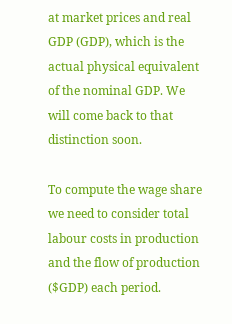at market prices and real GDP (GDP), which is the actual physical equivalent of the nominal GDP. We will come back to that distinction soon.

To compute the wage share we need to consider total labour costs in production and the flow of production ($GDP) each period.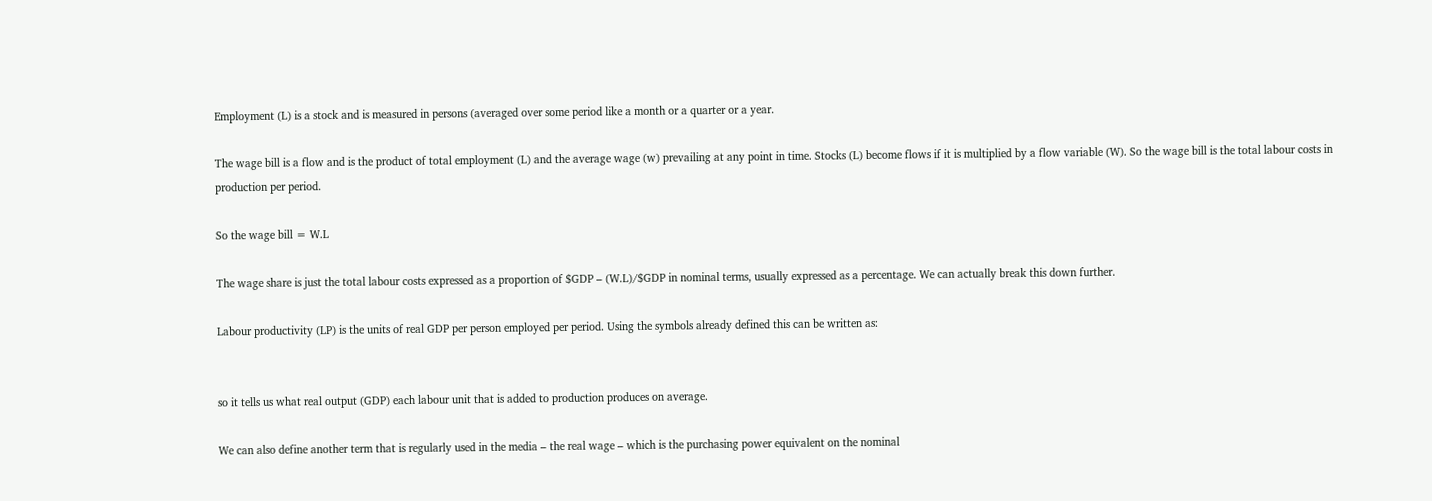Employment (L) is a stock and is measured in persons (averaged over some period like a month or a quarter or a year.

The wage bill is a flow and is the product of total employment (L) and the average wage (w) prevailing at any point in time. Stocks (L) become flows if it is multiplied by a flow variable (W). So the wage bill is the total labour costs in production per period.

So the wage bill = W.L

The wage share is just the total labour costs expressed as a proportion of $GDP – (W.L)/$GDP in nominal terms, usually expressed as a percentage. We can actually break this down further.

Labour productivity (LP) is the units of real GDP per person employed per period. Using the symbols already defined this can be written as:


so it tells us what real output (GDP) each labour unit that is added to production produces on average.

We can also define another term that is regularly used in the media – the real wage – which is the purchasing power equivalent on the nominal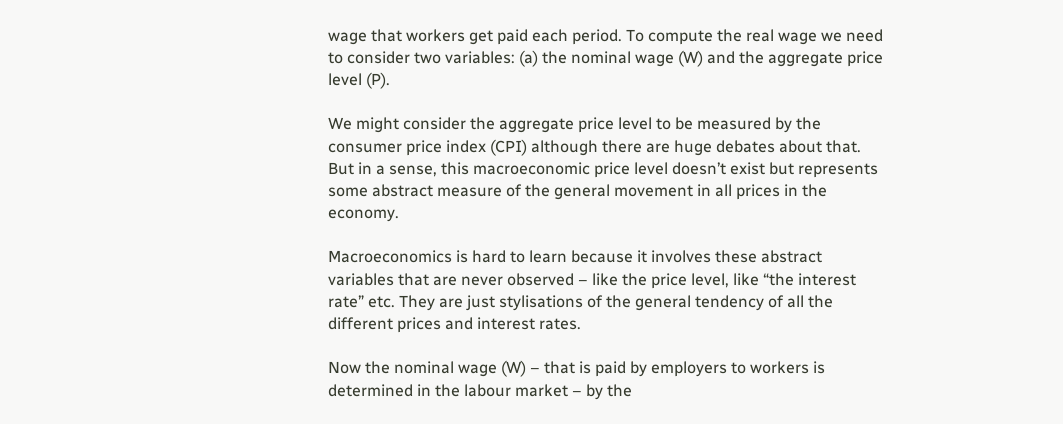wage that workers get paid each period. To compute the real wage we need to consider two variables: (a) the nominal wage (W) and the aggregate price level (P).

We might consider the aggregate price level to be measured by the consumer price index (CPI) although there are huge debates about that. But in a sense, this macroeconomic price level doesn’t exist but represents some abstract measure of the general movement in all prices in the economy.

Macroeconomics is hard to learn because it involves these abstract variables that are never observed – like the price level, like “the interest rate” etc. They are just stylisations of the general tendency of all the different prices and interest rates.

Now the nominal wage (W) – that is paid by employers to workers is determined in the labour market – by the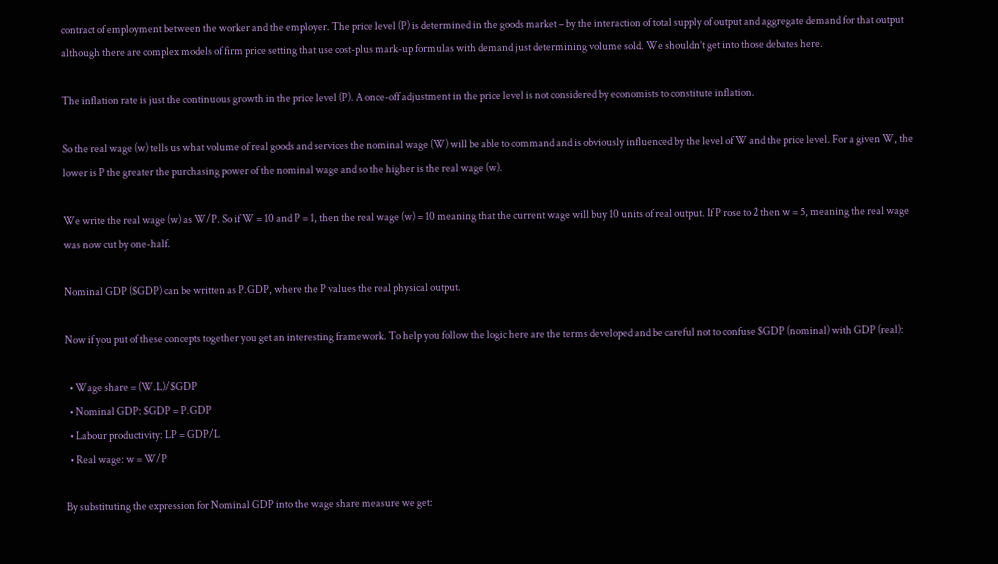contract of employment between the worker and the employer. The price level (P) is determined in the goods market – by the interaction of total supply of output and aggregate demand for that output although there are complex models of firm price setting that use cost-plus mark-up formulas with demand just determining volume sold. We shouldn’t get into those debates here.

The inflation rate is just the continuous growth in the price level (P). A once-off adjustment in the price level is not considered by economists to constitute inflation.

So the real wage (w) tells us what volume of real goods and services the nominal wage (W) will be able to command and is obviously influenced by the level of W and the price level. For a given W, the lower is P the greater the purchasing power of the nominal wage and so the higher is the real wage (w).

We write the real wage (w) as W/P. So if W = 10 and P = 1, then the real wage (w) = 10 meaning that the current wage will buy 10 units of real output. If P rose to 2 then w = 5, meaning the real wage was now cut by one-half.

Nominal GDP ($GDP) can be written as P.GDP, where the P values the real physical output.

Now if you put of these concepts together you get an interesting framework. To help you follow the logic here are the terms developed and be careful not to confuse $GDP (nominal) with GDP (real):

  • Wage share = (W.L)/$GDP
  • Nominal GDP: $GDP = P.GDP
  • Labour productivity: LP = GDP/L
  • Real wage: w = W/P

By substituting the expression for Nominal GDP into the wage share measure we get: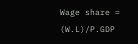Wage share = (W.L)/P.GDP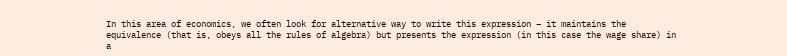In this area of economics, we often look for alternative way to write this expression – it maintains the equivalence (that is, obeys all the rules of algebra) but presents the expression (in this case the wage share) in a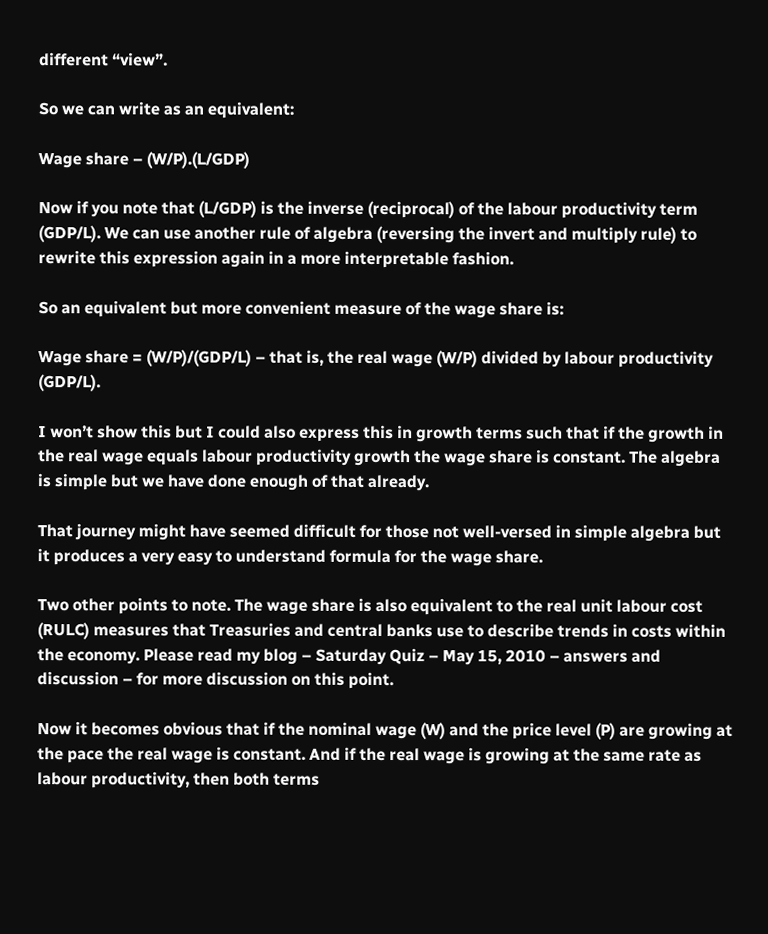different “view”.

So we can write as an equivalent:

Wage share – (W/P).(L/GDP)

Now if you note that (L/GDP) is the inverse (reciprocal) of the labour productivity term (GDP/L). We can use another rule of algebra (reversing the invert and multiply rule) to rewrite this expression again in a more interpretable fashion.

So an equivalent but more convenient measure of the wage share is:

Wage share = (W/P)/(GDP/L) – that is, the real wage (W/P) divided by labour productivity (GDP/L).

I won’t show this but I could also express this in growth terms such that if the growth in the real wage equals labour productivity growth the wage share is constant. The algebra is simple but we have done enough of that already.

That journey might have seemed difficult for those not well-versed in simple algebra but it produces a very easy to understand formula for the wage share.

Two other points to note. The wage share is also equivalent to the real unit labour cost (RULC) measures that Treasuries and central banks use to describe trends in costs within the economy. Please read my blog – Saturday Quiz – May 15, 2010 – answers and discussion – for more discussion on this point.

Now it becomes obvious that if the nominal wage (W) and the price level (P) are growing at the pace the real wage is constant. And if the real wage is growing at the same rate as labour productivity, then both terms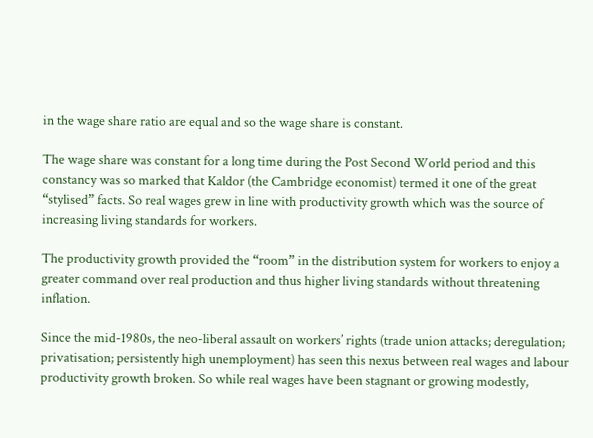in the wage share ratio are equal and so the wage share is constant.

The wage share was constant for a long time during the Post Second World period and this constancy was so marked that Kaldor (the Cambridge economist) termed it one of the great “stylised” facts. So real wages grew in line with productivity growth which was the source of increasing living standards for workers.

The productivity growth provided the “room” in the distribution system for workers to enjoy a greater command over real production and thus higher living standards without threatening inflation.

Since the mid-1980s, the neo-liberal assault on workers’ rights (trade union attacks; deregulation; privatisation; persistently high unemployment) has seen this nexus between real wages and labour productivity growth broken. So while real wages have been stagnant or growing modestly,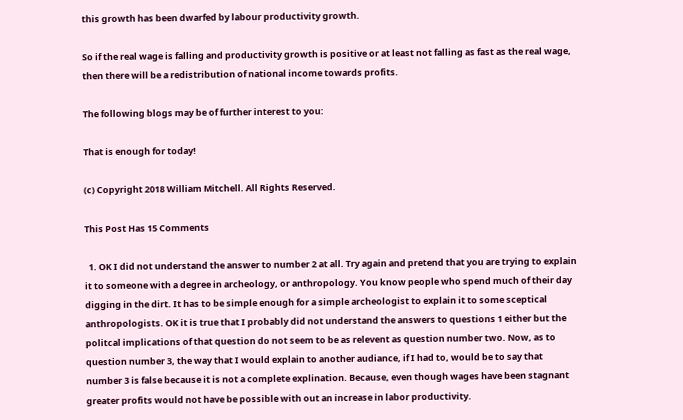this growth has been dwarfed by labour productivity growth.

So if the real wage is falling and productivity growth is positive or at least not falling as fast as the real wage, then there will be a redistribution of national income towards profits.

The following blogs may be of further interest to you:

That is enough for today!

(c) Copyright 2018 William Mitchell. All Rights Reserved.

This Post Has 15 Comments

  1. OK I did not understand the answer to number 2 at all. Try again and pretend that you are trying to explain it to someone with a degree in archeology, or anthropology. You know people who spend much of their day digging in the dirt. It has to be simple enough for a simple archeologist to explain it to some sceptical anthropologists. OK it is true that I probably did not understand the answers to questions 1 either but the politcal implications of that question do not seem to be as relevent as question number two. Now, as to question number 3, the way that I would explain to another audiance, if I had to, would be to say that number 3 is false because it is not a complete explination. Because, even though wages have been stagnant greater profits would not have be possible with out an increase in labor productivity.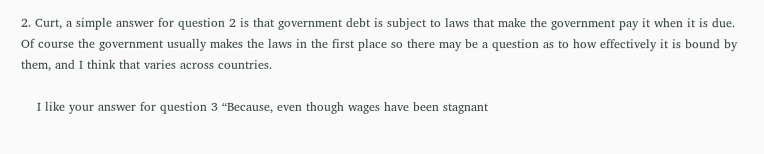2. Curt, a simple answer for question 2 is that government debt is subject to laws that make the government pay it when it is due. Of course the government usually makes the laws in the first place so there may be a question as to how effectively it is bound by them, and I think that varies across countries.

    I like your answer for question 3 “Because, even though wages have been stagnant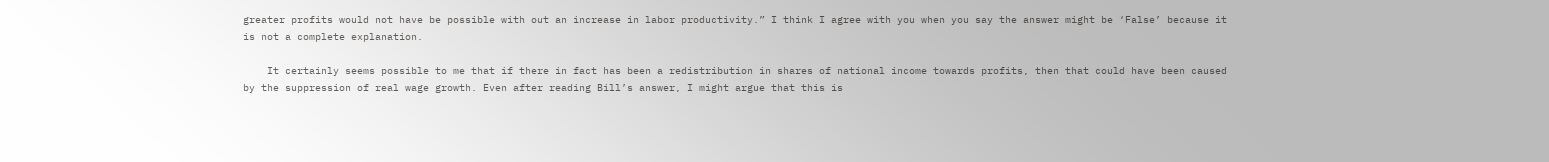greater profits would not have be possible with out an increase in labor productivity.” I think I agree with you when you say the answer might be ‘False’ because it is not a complete explanation.

    It certainly seems possible to me that if there in fact has been a redistribution in shares of national income towards profits, then that could have been caused by the suppression of real wage growth. Even after reading Bill’s answer, I might argue that this is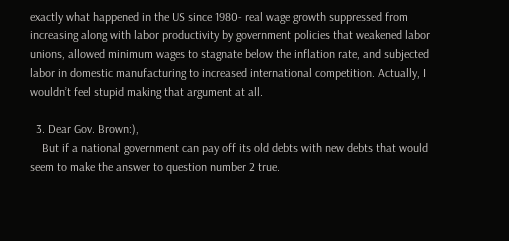exactly what happened in the US since 1980- real wage growth suppressed from increasing along with labor productivity by government policies that weakened labor unions, allowed minimum wages to stagnate below the inflation rate, and subjected labor in domestic manufacturing to increased international competition. Actually, I wouldn’t feel stupid making that argument at all.

  3. Dear Gov. Brown:),
    But if a national government can pay off its old debts with new debts that would seem to make the answer to question number 2 true.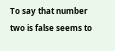To say that number two is false seems to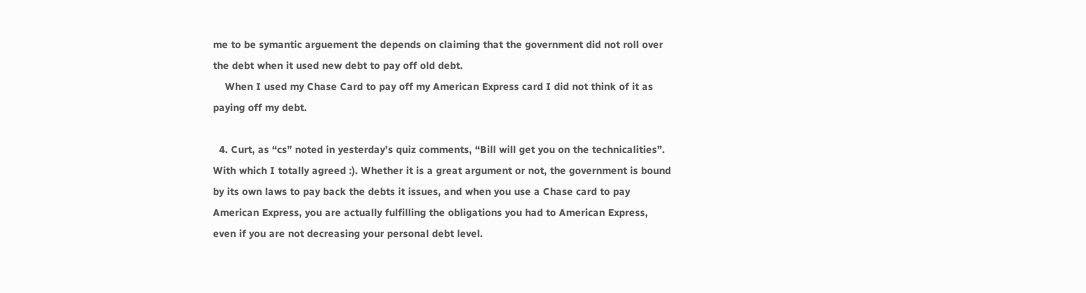me to be symantic arguement the depends on claiming that the government did not roll over the debt when it used new debt to pay off old debt.
    When I used my Chase Card to pay off my American Express card I did not think of it as paying off my debt.

  4. Curt, as “cs” noted in yesterday’s quiz comments, “Bill will get you on the technicalities”. With which I totally agreed :). Whether it is a great argument or not, the government is bound by its own laws to pay back the debts it issues, and when you use a Chase card to pay American Express, you are actually fulfilling the obligations you had to American Express, even if you are not decreasing your personal debt level.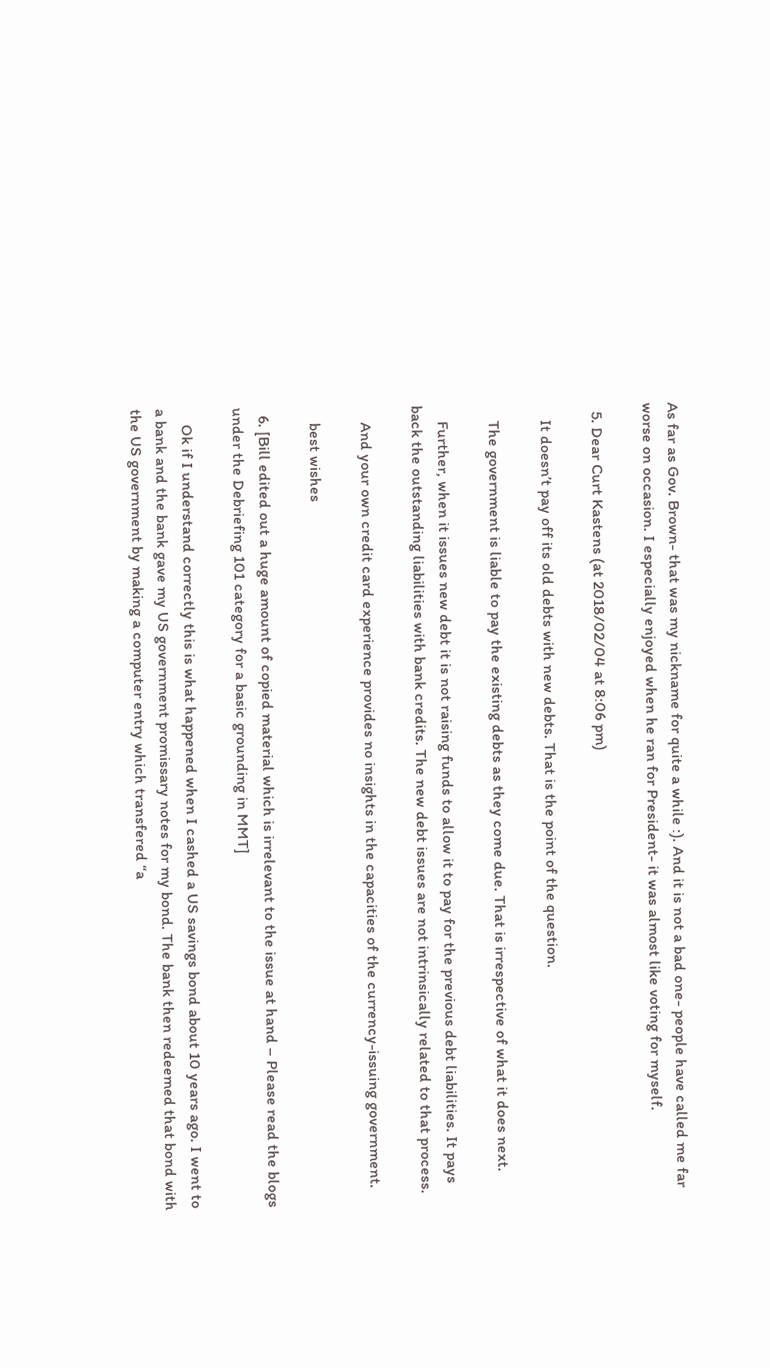As far as Gov. Brown- that was my nickname for quite a while :). And it is not a bad one- people have called me far worse on occasion. I especially enjoyed when he ran for President- it was almost like voting for myself.

  5. Dear Curt Kastens (at 2018/02/04 at 8:06 pm)

    It doesn’t pay off its old debts with new debts. That is the point of the question.

    The government is liable to pay the existing debts as they come due. That is irrespective of what it does next.

    Further, when it issues new debt it is not raising funds to allow it to pay for the previous debt liabilities. It pays back the outstanding liabilities with bank credits. The new debt issues are not intrinsically related to that process.

    And your own credit card experience provides no insights in the capacities of the currency-issuing government.

    best wishes

  6. [Bill edited out a huge amount of copied material which is irrelevant to the issue at hand – Please read the blogs under the Debriefing 101 category for a basic grounding in MMT]

    Ok if I understand correctly this is what happened when I cashed a US savings bond about 10 years ago. I went to a bank and the bank gave my US government promissary notes for my bond. The bank then redeemed that bond with the US government by making a computer entry which transfered “a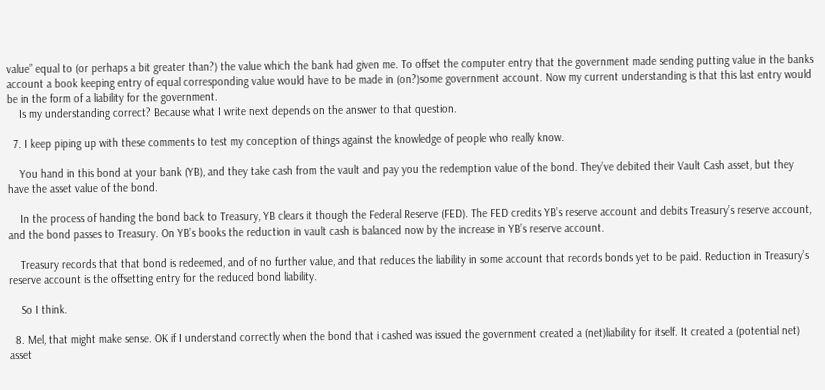value” equal to (or perhaps a bit greater than?) the value which the bank had given me. To offset the computer entry that the government made sending putting value in the banks account a book keeping entry of equal corresponding value would have to be made in (on?)some government account. Now my current understanding is that this last entry would be in the form of a liability for the government.
    Is my understanding correct? Because what I write next depends on the answer to that question.

  7. I keep piping up with these comments to test my conception of things against the knowledge of people who really know.

    You hand in this bond at your bank (YB), and they take cash from the vault and pay you the redemption value of the bond. They’ve debited their Vault Cash asset, but they have the asset value of the bond.

    In the process of handing the bond back to Treasury, YB clears it though the Federal Reserve (FED). The FED credits YB’s reserve account and debits Treasury’s reserve account, and the bond passes to Treasury. On YB’s books the reduction in vault cash is balanced now by the increase in YB’s reserve account.

    Treasury records that that bond is redeemed, and of no further value, and that reduces the liability in some account that records bonds yet to be paid. Reduction in Treasury’s reserve account is the offsetting entry for the reduced bond liability.

    So I think.

  8. Mel, that might make sense. OK if I understand correctly when the bond that i cashed was issued the government created a (net)liability for itself. It created a (potential net) asset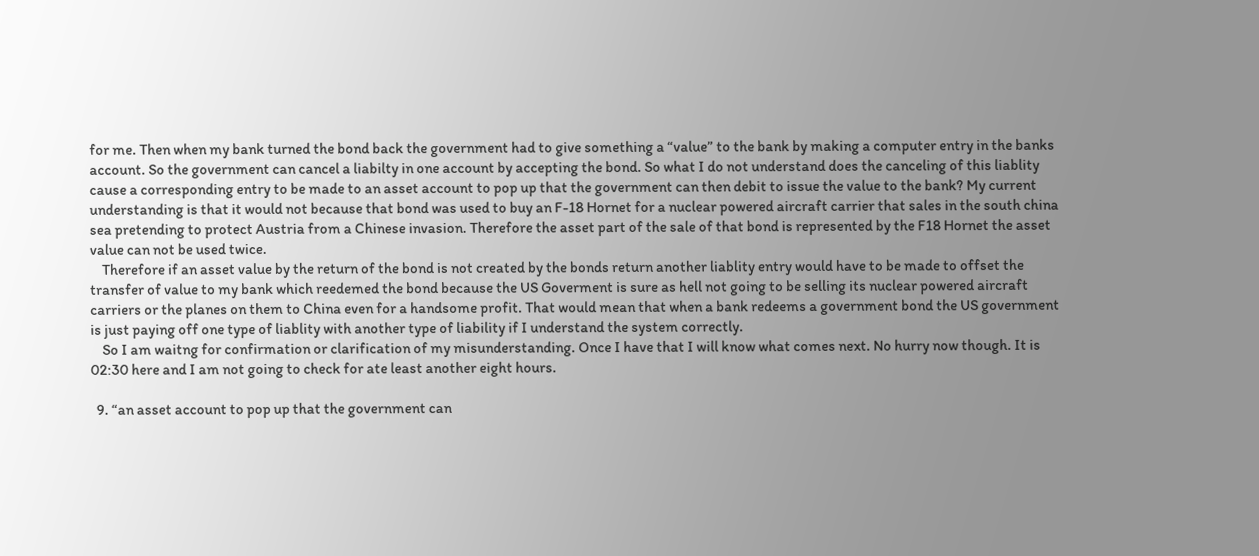for me. Then when my bank turned the bond back the government had to give something a “value” to the bank by making a computer entry in the banks account. So the government can cancel a liabilty in one account by accepting the bond. So what I do not understand does the canceling of this liablity cause a corresponding entry to be made to an asset account to pop up that the government can then debit to issue the value to the bank? My current understanding is that it would not because that bond was used to buy an F-18 Hornet for a nuclear powered aircraft carrier that sales in the south china sea pretending to protect Austria from a Chinese invasion. Therefore the asset part of the sale of that bond is represented by the F18 Hornet the asset value can not be used twice.
    Therefore if an asset value by the return of the bond is not created by the bonds return another liablity entry would have to be made to offset the transfer of value to my bank which reedemed the bond because the US Goverment is sure as hell not going to be selling its nuclear powered aircraft carriers or the planes on them to China even for a handsome profit. That would mean that when a bank redeems a government bond the US government is just paying off one type of liablity with another type of liability if I understand the system correctly.
    So I am waitng for confirmation or clarification of my misunderstanding. Once I have that I will know what comes next. No hurry now though. It is 02:30 here and I am not going to check for ate least another eight hours.

  9. “an asset account to pop up that the government can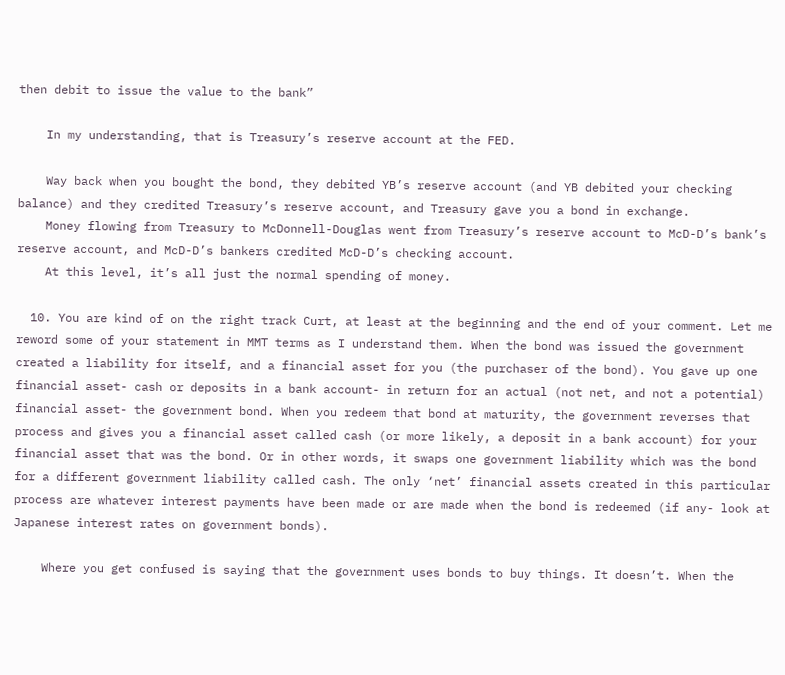then debit to issue the value to the bank”

    In my understanding, that is Treasury’s reserve account at the FED.

    Way back when you bought the bond, they debited YB’s reserve account (and YB debited your checking balance) and they credited Treasury’s reserve account, and Treasury gave you a bond in exchange.
    Money flowing from Treasury to McDonnell-Douglas went from Treasury’s reserve account to McD-D’s bank’s reserve account, and McD-D’s bankers credited McD-D’s checking account.
    At this level, it’s all just the normal spending of money.

  10. You are kind of on the right track Curt, at least at the beginning and the end of your comment. Let me reword some of your statement in MMT terms as I understand them. When the bond was issued the government created a liability for itself, and a financial asset for you (the purchaser of the bond). You gave up one financial asset- cash or deposits in a bank account- in return for an actual (not net, and not a potential) financial asset- the government bond. When you redeem that bond at maturity, the government reverses that process and gives you a financial asset called cash (or more likely, a deposit in a bank account) for your financial asset that was the bond. Or in other words, it swaps one government liability which was the bond for a different government liability called cash. The only ‘net’ financial assets created in this particular process are whatever interest payments have been made or are made when the bond is redeemed (if any- look at Japanese interest rates on government bonds).

    Where you get confused is saying that the government uses bonds to buy things. It doesn’t. When the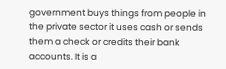government buys things from people in the private sector it uses cash or sends them a check or credits their bank accounts. It is a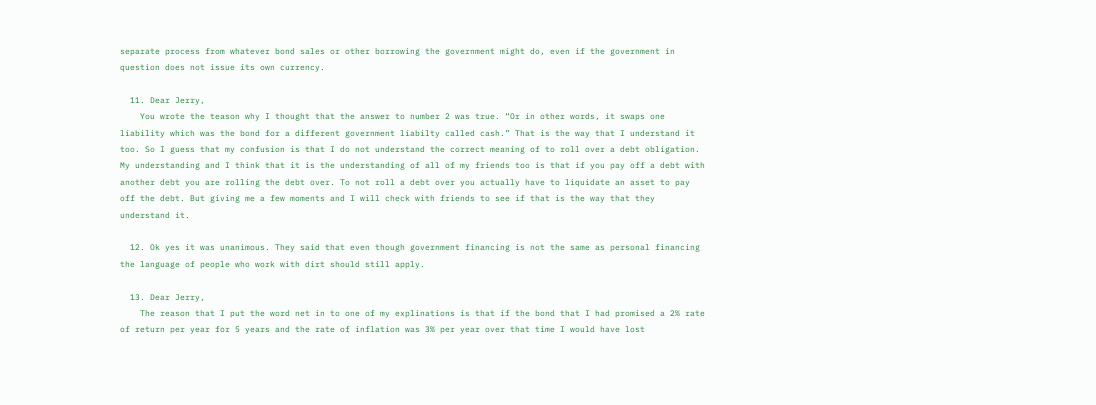separate process from whatever bond sales or other borrowing the government might do, even if the government in question does not issue its own currency.

  11. Dear Jerry,
    You wrote the teason why I thought that the answer to number 2 was true. “Or in other words, it swaps one liability which was the bond for a different government liabilty called cash.” That is the way that I understand it too. So I guess that my confusion is that I do not understand the correct meaning of to roll over a debt obligation. My understanding and I think that it is the understanding of all of my friends too is that if you pay off a debt with another debt you are rolling the debt over. To not roll a debt over you actually have to liquidate an asset to pay off the debt. But giving me a few moments and I will check with friends to see if that is the way that they understand it.

  12. Ok yes it was unanimous. They said that even though government financing is not the same as personal financing the language of people who work with dirt should still apply.

  13. Dear Jerry,
    The reason that I put the word net in to one of my explinations is that if the bond that I had promised a 2% rate of return per year for 5 years and the rate of inflation was 3% per year over that time I would have lost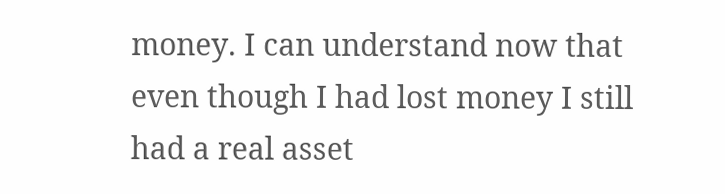money. I can understand now that even though I had lost money I still had a real asset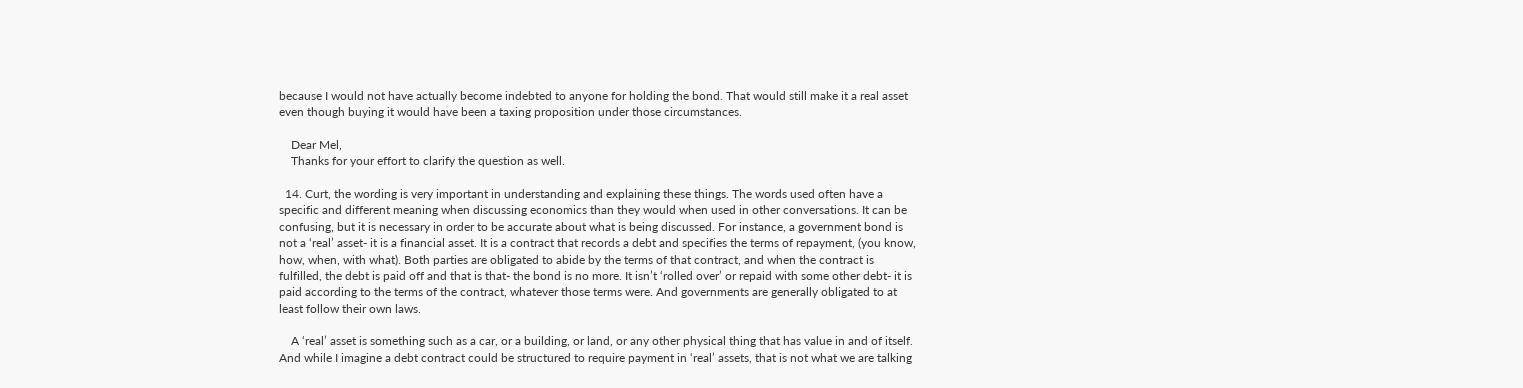because I would not have actually become indebted to anyone for holding the bond. That would still make it a real asset even though buying it would have been a taxing proposition under those circumstances.

    Dear Mel,
    Thanks for your effort to clarify the question as well.

  14. Curt, the wording is very important in understanding and explaining these things. The words used often have a specific and different meaning when discussing economics than they would when used in other conversations. It can be confusing, but it is necessary in order to be accurate about what is being discussed. For instance, a government bond is not a ‘real’ asset- it is a financial asset. It is a contract that records a debt and specifies the terms of repayment, (you know, how, when, with what). Both parties are obligated to abide by the terms of that contract, and when the contract is fulfilled, the debt is paid off and that is that- the bond is no more. It isn’t ‘rolled over’ or repaid with some other debt- it is paid according to the terms of the contract, whatever those terms were. And governments are generally obligated to at least follow their own laws.

    A ‘real’ asset is something such as a car, or a building, or land, or any other physical thing that has value in and of itself. And while I imagine a debt contract could be structured to require payment in ‘real’ assets, that is not what we are talking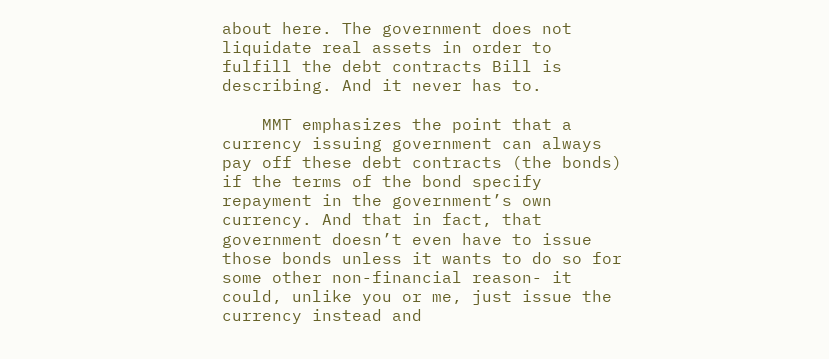about here. The government does not liquidate real assets in order to fulfill the debt contracts Bill is describing. And it never has to.

    MMT emphasizes the point that a currency issuing government can always pay off these debt contracts (the bonds) if the terms of the bond specify repayment in the government’s own currency. And that in fact, that government doesn’t even have to issue those bonds unless it wants to do so for some other non-financial reason- it could, unlike you or me, just issue the currency instead and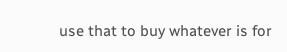use that to buy whatever is for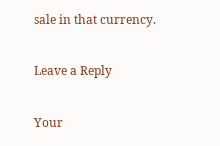sale in that currency.

Leave a Reply

Your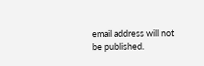email address will not be published.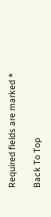Required fields are marked *

Back To Top